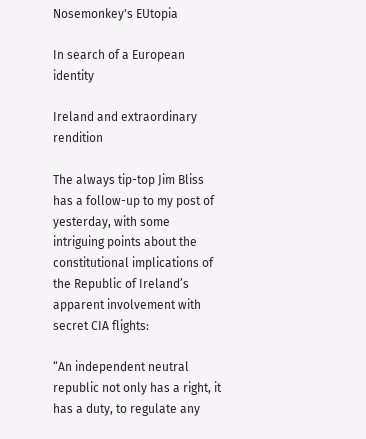Nosemonkey's EUtopia

In search of a European identity

Ireland and extraordinary rendition

The always tip-top Jim Bliss has a follow-up to my post of yesterday, with some intriguing points about the constitutional implications of the Republic of Ireland’s apparent involvement with secret CIA flights:

“An independent neutral republic not only has a right, it has a duty, to regulate any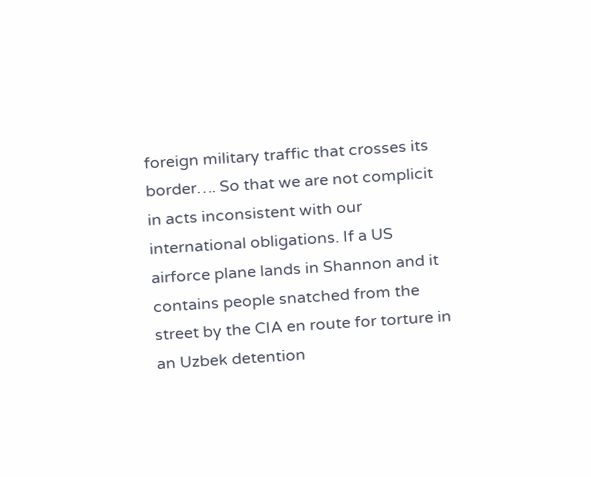foreign military traffic that crosses its border…. So that we are not complicit in acts inconsistent with our international obligations. If a US airforce plane lands in Shannon and it contains people snatched from the street by the CIA en route for torture in an Uzbek detention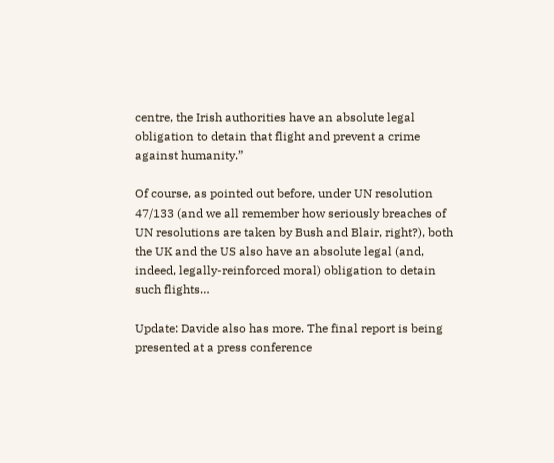centre, the Irish authorities have an absolute legal obligation to detain that flight and prevent a crime against humanity.”

Of course, as pointed out before, under UN resolution 47/133 (and we all remember how seriously breaches of UN resolutions are taken by Bush and Blair, right?), both the UK and the US also have an absolute legal (and, indeed, legally-reinforced moral) obligation to detain such flights…

Update: Davide also has more. The final report is being presented at a press conference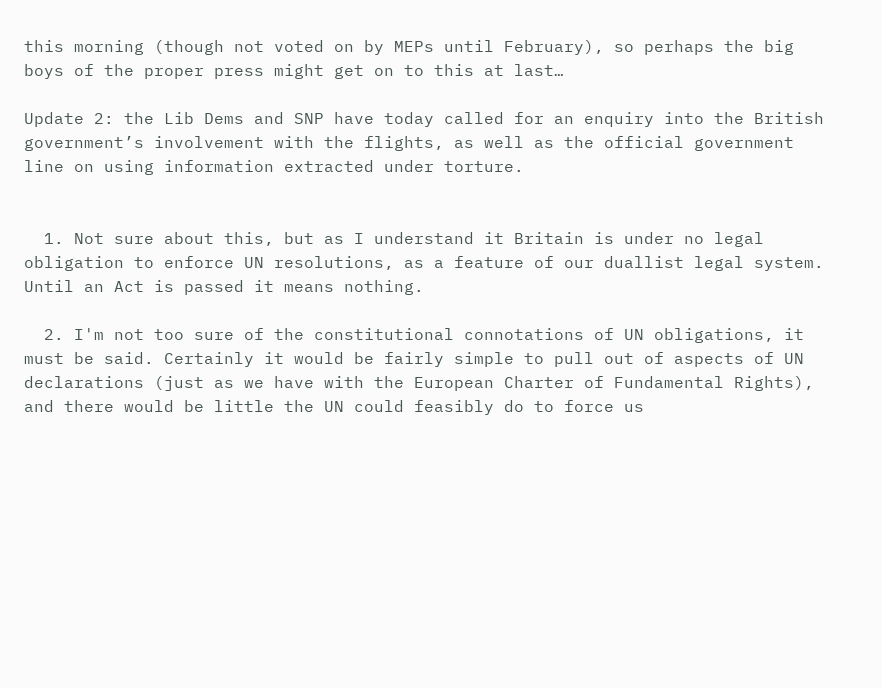this morning (though not voted on by MEPs until February), so perhaps the big boys of the proper press might get on to this at last…

Update 2: the Lib Dems and SNP have today called for an enquiry into the British government’s involvement with the flights, as well as the official government line on using information extracted under torture.


  1. Not sure about this, but as I understand it Britain is under no legal obligation to enforce UN resolutions, as a feature of our duallist legal system. Until an Act is passed it means nothing.

  2. I'm not too sure of the constitutional connotations of UN obligations, it must be said. Certainly it would be fairly simple to pull out of aspects of UN declarations (just as we have with the European Charter of Fundamental Rights), and there would be little the UN could feasibly do to force us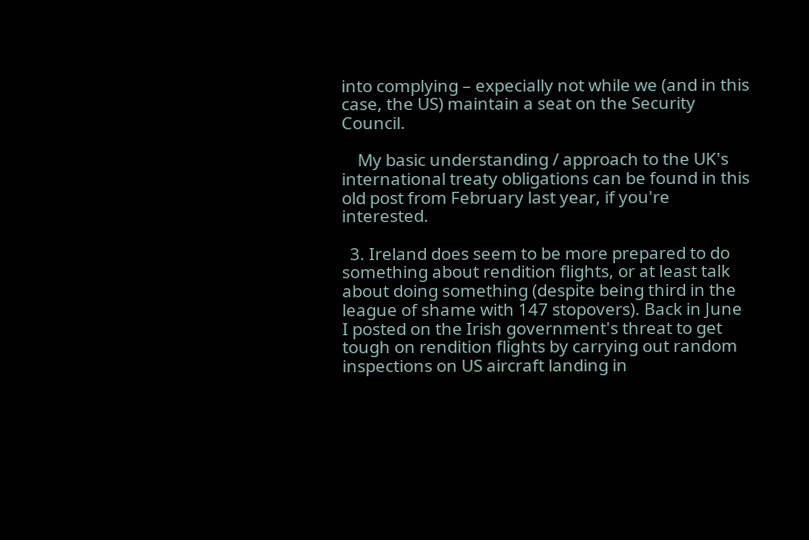into complying – expecially not while we (and in this case, the US) maintain a seat on the Security Council.

    My basic understanding / approach to the UK's international treaty obligations can be found in this old post from February last year, if you're interested.

  3. Ireland does seem to be more prepared to do something about rendition flights, or at least talk about doing something (despite being third in the league of shame with 147 stopovers). Back in June I posted on the Irish government's threat to get tough on rendition flights by carrying out random inspections on US aircraft landing in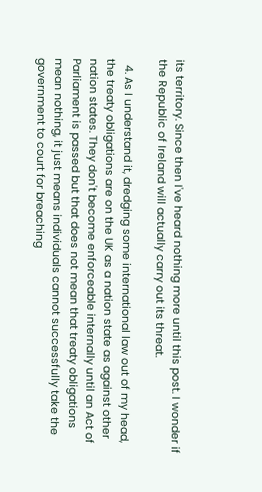its territory. Since then I've heard nothing more until this post. I wonder if the Republic of Ireland will actually carry out its threat.

  4. As I understand it, dredging some international law out of my head, the treaty obligations are on the UK as a nation state as against other nation states. They don't become enforceable internally until an Act of Parliament is passed but that does not mean that treaty obligations mean nothing, it just means individuals cannot successfully take the government to court for breaching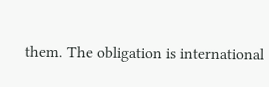them. The obligation is international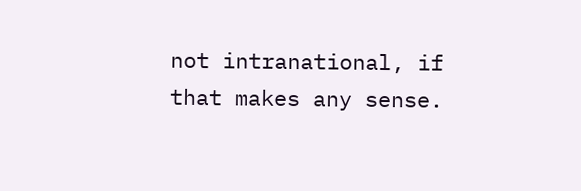not intranational, if that makes any sense.